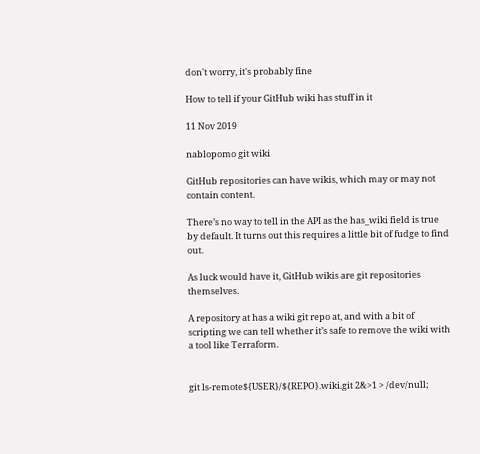don't worry, it's probably fine

How to tell if your GitHub wiki has stuff in it

11 Nov 2019

nablopomo git wiki

GitHub repositories can have wikis, which may or may not contain content.

There’s no way to tell in the API as the has_wiki field is true by default. It turns out this requires a little bit of fudge to find out.

As luck would have it, GitHub wikis are git repositories themselves.

A repository at has a wiki git repo at, and with a bit of scripting we can tell whether it’s safe to remove the wiki with a tool like Terraform.


git ls-remote${USER}/${REPO}.wiki.git 2&>1 > /dev/null;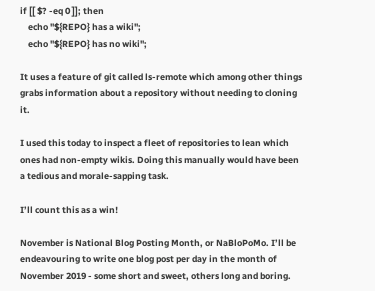if [[ $? -eq 0 ]]; then
    echo "${REPO} has a wiki";
    echo "${REPO} has no wiki";

It uses a feature of git called ls-remote which among other things grabs information about a repository without needing to cloning it.

I used this today to inspect a fleet of repositories to lean which ones had non-empty wikis. Doing this manually would have been a tedious and morale-sapping task.

I’ll count this as a win!

November is National Blog Posting Month, or NaBloPoMo. I’ll be endeavouring to write one blog post per day in the month of November 2019 - some short and sweet, others long and boring.